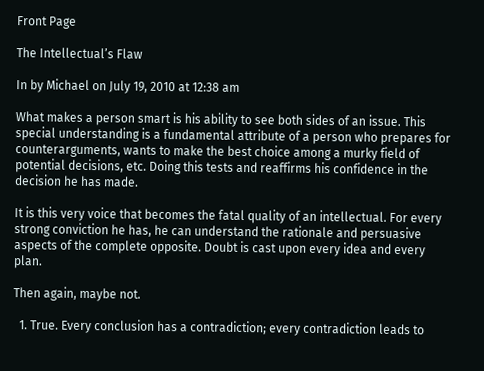Front Page

The Intellectual’s Flaw

In by Michael on July 19, 2010 at 12:38 am

What makes a person smart is his ability to see both sides of an issue. This special understanding is a fundamental attribute of a person who prepares for counterarguments, wants to make the best choice among a murky field of potential decisions, etc. Doing this tests and reaffirms his confidence in the decision he has made.

It is this very voice that becomes the fatal quality of an intellectual. For every strong conviction he has, he can understand the rationale and persuasive aspects of the complete opposite. Doubt is cast upon every idea and every plan.

Then again, maybe not.

  1. True. Every conclusion has a contradiction; every contradiction leads to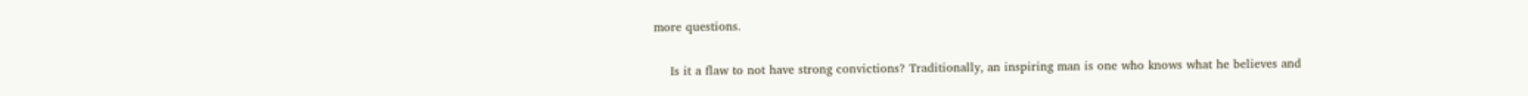more questions.

    Is it a flaw to not have strong convictions? Traditionally, an inspiring man is one who knows what he believes and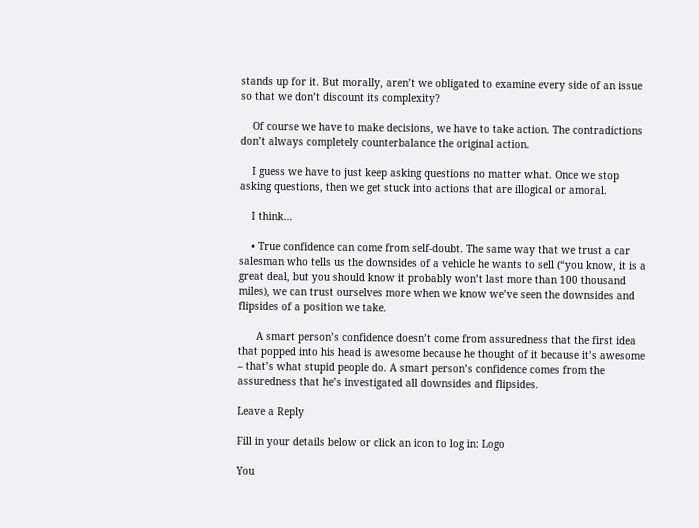stands up for it. But morally, aren’t we obligated to examine every side of an issue so that we don’t discount its complexity?

    Of course we have to make decisions, we have to take action. The contradictions don’t always completely counterbalance the original action.

    I guess we have to just keep asking questions no matter what. Once we stop asking questions, then we get stuck into actions that are illogical or amoral.

    I think…

    • True confidence can come from self-doubt. The same way that we trust a car salesman who tells us the downsides of a vehicle he wants to sell (“you know, it is a great deal, but you should know it probably won’t last more than 100 thousand miles), we can trust ourselves more when we know we’ve seen the downsides and flipsides of a position we take.

      A smart person’s confidence doesn’t come from assuredness that the first idea that popped into his head is awesome because he thought of it because it’s awesome – that’s what stupid people do. A smart person’s confidence comes from the assuredness that he’s investigated all downsides and flipsides.

Leave a Reply

Fill in your details below or click an icon to log in: Logo

You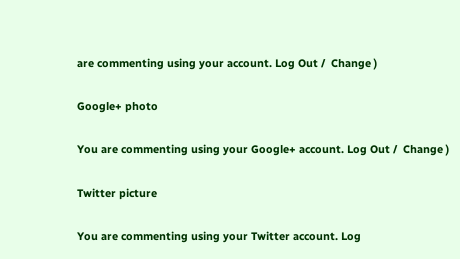are commenting using your account. Log Out /  Change )

Google+ photo

You are commenting using your Google+ account. Log Out /  Change )

Twitter picture

You are commenting using your Twitter account. Log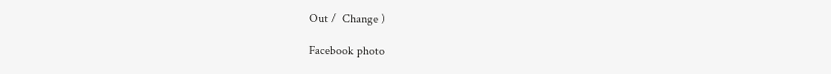Out /  Change )

Facebook photo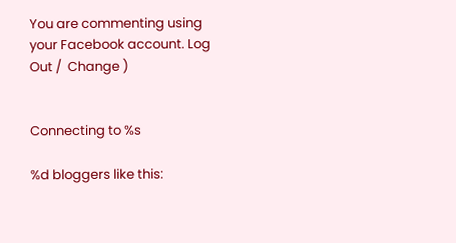You are commenting using your Facebook account. Log Out /  Change )


Connecting to %s

%d bloggers like this: